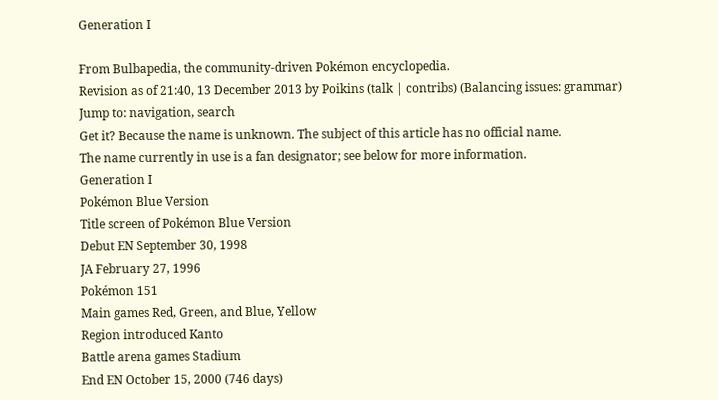Generation I

From Bulbapedia, the community-driven Pokémon encyclopedia.
Revision as of 21:40, 13 December 2013 by Poikins (talk | contribs) (Balancing issues: grammar)
Jump to: navigation, search
Get it? Because the name is unknown. The subject of this article has no official name.
The name currently in use is a fan designator; see below for more information.
Generation I
Pokémon Blue Version
Title screen of Pokémon Blue Version
Debut EN September 30, 1998
JA February 27, 1996
Pokémon 151
Main games Red, Green, and Blue, Yellow
Region introduced Kanto
Battle arena games Stadium
End EN October 15, 2000 (746 days)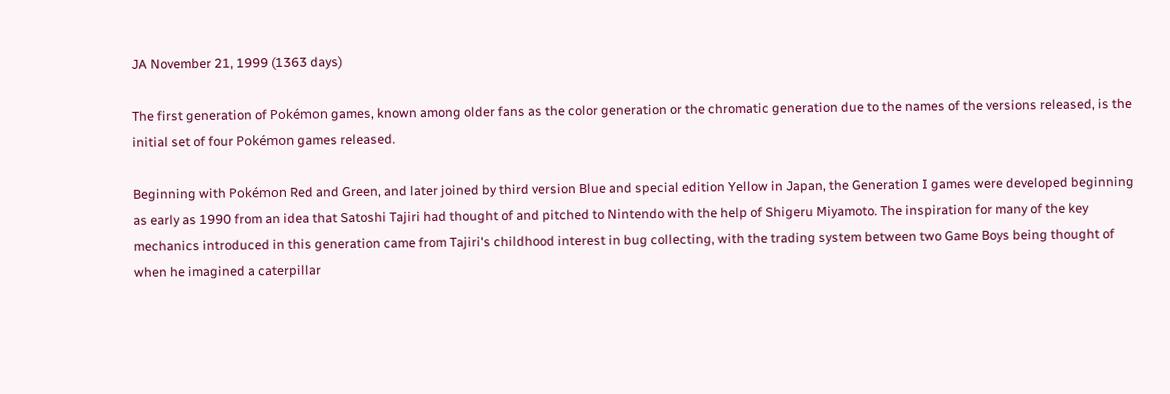JA November 21, 1999 (1363 days)

The first generation of Pokémon games, known among older fans as the color generation or the chromatic generation due to the names of the versions released, is the initial set of four Pokémon games released.

Beginning with Pokémon Red and Green, and later joined by third version Blue and special edition Yellow in Japan, the Generation I games were developed beginning as early as 1990 from an idea that Satoshi Tajiri had thought of and pitched to Nintendo with the help of Shigeru Miyamoto. The inspiration for many of the key mechanics introduced in this generation came from Tajiri's childhood interest in bug collecting, with the trading system between two Game Boys being thought of when he imagined a caterpillar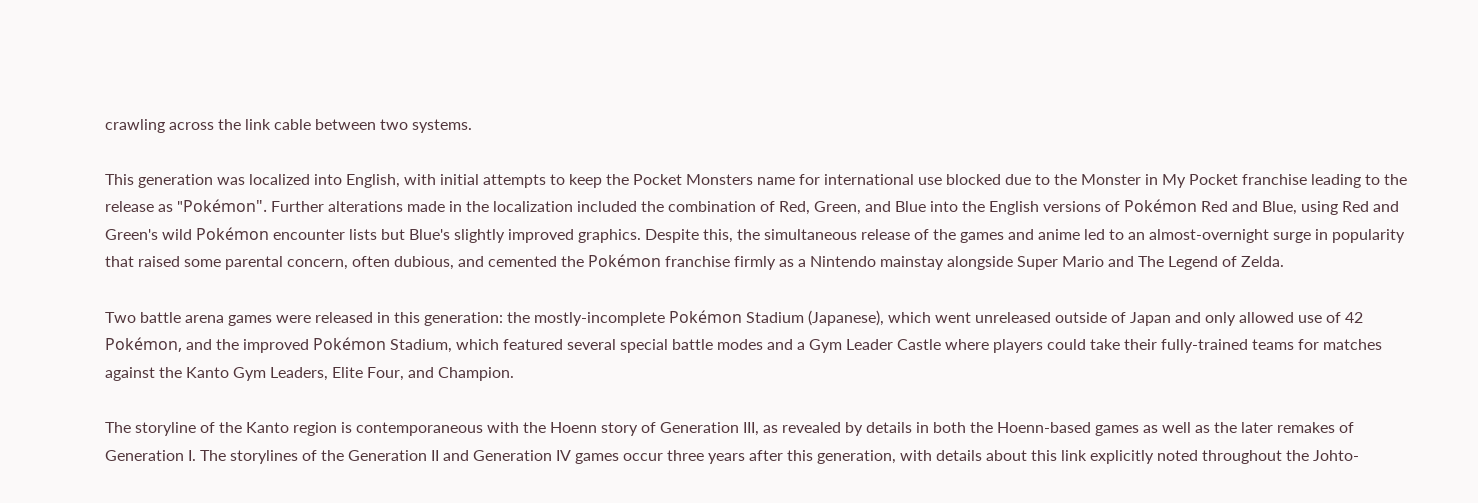crawling across the link cable between two systems.

This generation was localized into English, with initial attempts to keep the Pocket Monsters name for international use blocked due to the Monster in My Pocket franchise leading to the release as "Pokémon". Further alterations made in the localization included the combination of Red, Green, and Blue into the English versions of Pokémon Red and Blue, using Red and Green's wild Pokémon encounter lists but Blue's slightly improved graphics. Despite this, the simultaneous release of the games and anime led to an almost-overnight surge in popularity that raised some parental concern, often dubious, and cemented the Pokémon franchise firmly as a Nintendo mainstay alongside Super Mario and The Legend of Zelda.

Two battle arena games were released in this generation: the mostly-incomplete Pokémon Stadium (Japanese), which went unreleased outside of Japan and only allowed use of 42 Pokémon, and the improved Pokémon Stadium, which featured several special battle modes and a Gym Leader Castle where players could take their fully-trained teams for matches against the Kanto Gym Leaders, Elite Four, and Champion.

The storyline of the Kanto region is contemporaneous with the Hoenn story of Generation III, as revealed by details in both the Hoenn-based games as well as the later remakes of Generation I. The storylines of the Generation II and Generation IV games occur three years after this generation, with details about this link explicitly noted throughout the Johto-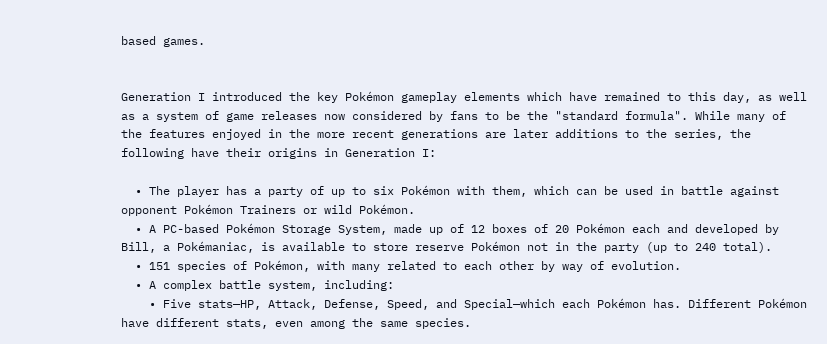based games.


Generation I introduced the key Pokémon gameplay elements which have remained to this day, as well as a system of game releases now considered by fans to be the "standard formula". While many of the features enjoyed in the more recent generations are later additions to the series, the following have their origins in Generation I:

  • The player has a party of up to six Pokémon with them, which can be used in battle against opponent Pokémon Trainers or wild Pokémon.
  • A PC-based Pokémon Storage System, made up of 12 boxes of 20 Pokémon each and developed by Bill, a Pokémaniac, is available to store reserve Pokémon not in the party (up to 240 total).
  • 151 species of Pokémon, with many related to each other by way of evolution.
  • A complex battle system, including:
    • Five stats—HP, Attack, Defense, Speed, and Special—which each Pokémon has. Different Pokémon have different stats, even among the same species.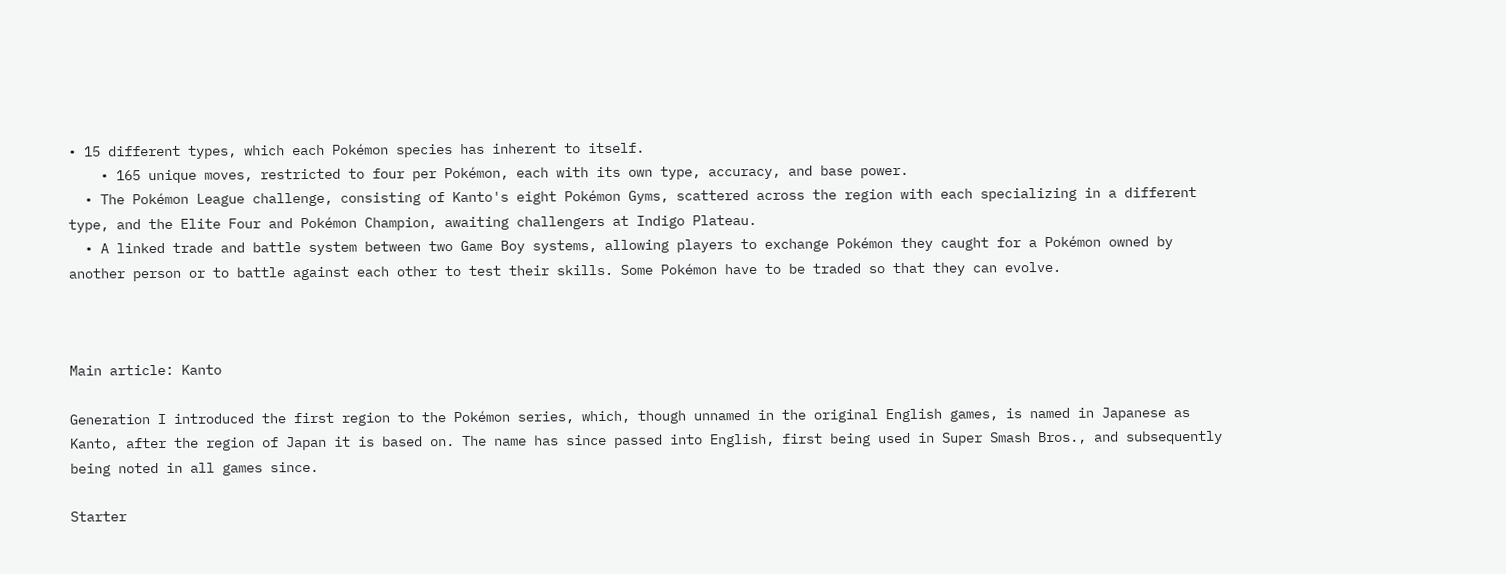• 15 different types, which each Pokémon species has inherent to itself.
    • 165 unique moves, restricted to four per Pokémon, each with its own type, accuracy, and base power.
  • The Pokémon League challenge, consisting of Kanto's eight Pokémon Gyms, scattered across the region with each specializing in a different type, and the Elite Four and Pokémon Champion, awaiting challengers at Indigo Plateau.
  • A linked trade and battle system between two Game Boy systems, allowing players to exchange Pokémon they caught for a Pokémon owned by another person or to battle against each other to test their skills. Some Pokémon have to be traded so that they can evolve.



Main article: Kanto

Generation I introduced the first region to the Pokémon series, which, though unnamed in the original English games, is named in Japanese as Kanto, after the region of Japan it is based on. The name has since passed into English, first being used in Super Smash Bros., and subsequently being noted in all games since.

Starter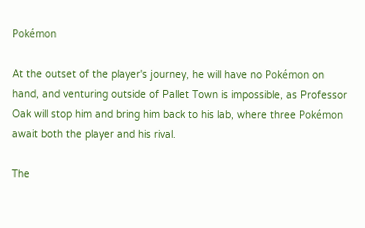Pokémon

At the outset of the player's journey, he will have no Pokémon on hand, and venturing outside of Pallet Town is impossible, as Professor Oak will stop him and bring him back to his lab, where three Pokémon await both the player and his rival.

The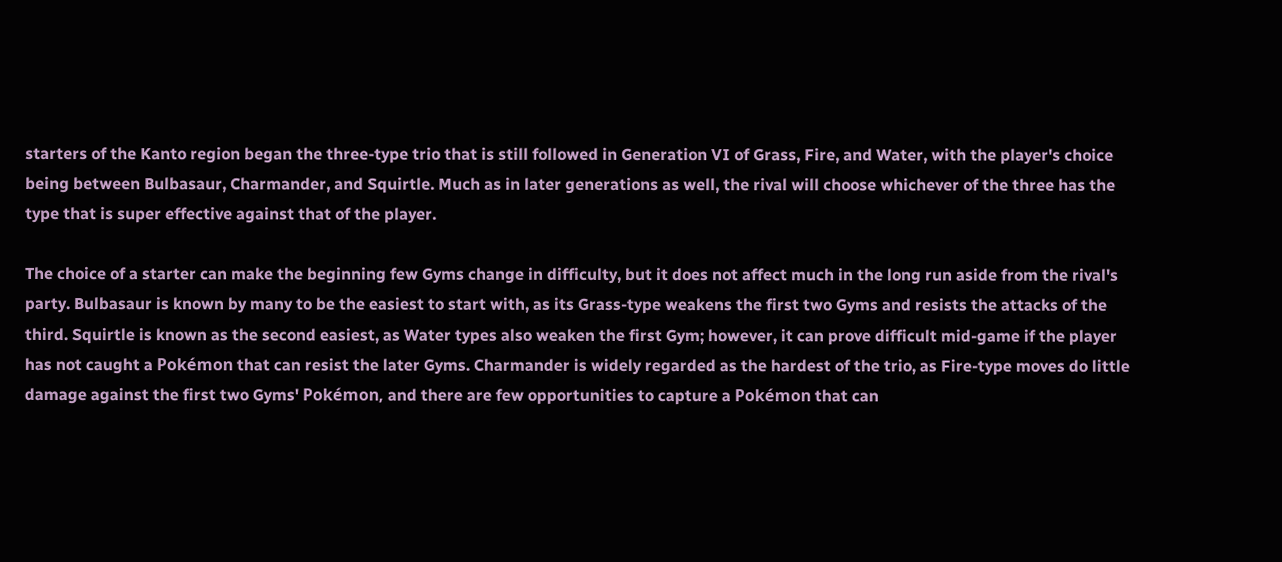starters of the Kanto region began the three-type trio that is still followed in Generation VI of Grass, Fire, and Water, with the player's choice being between Bulbasaur, Charmander, and Squirtle. Much as in later generations as well, the rival will choose whichever of the three has the type that is super effective against that of the player.

The choice of a starter can make the beginning few Gyms change in difficulty, but it does not affect much in the long run aside from the rival's party. Bulbasaur is known by many to be the easiest to start with, as its Grass-type weakens the first two Gyms and resists the attacks of the third. Squirtle is known as the second easiest, as Water types also weaken the first Gym; however, it can prove difficult mid-game if the player has not caught a Pokémon that can resist the later Gyms. Charmander is widely regarded as the hardest of the trio, as Fire-type moves do little damage against the first two Gyms' Pokémon, and there are few opportunities to capture a Pokémon that can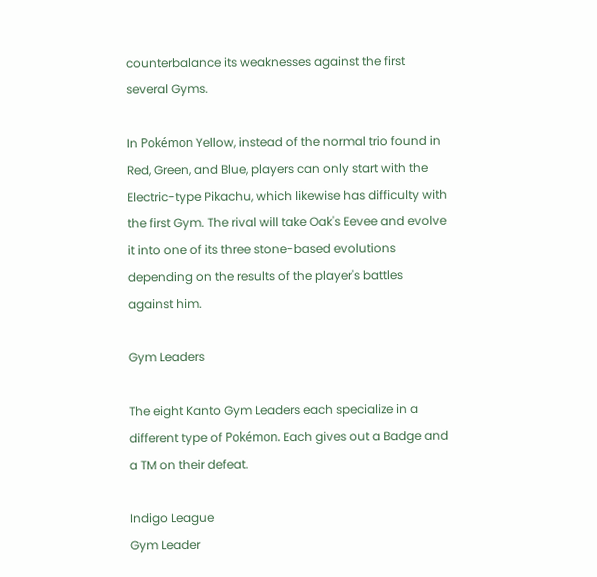counterbalance its weaknesses against the first several Gyms.

In Pokémon Yellow, instead of the normal trio found in Red, Green, and Blue, players can only start with the Electric-type Pikachu, which likewise has difficulty with the first Gym. The rival will take Oak's Eevee and evolve it into one of its three stone-based evolutions depending on the results of the player's battles against him.

Gym Leaders

The eight Kanto Gym Leaders each specialize in a different type of Pokémon. Each gives out a Badge and a TM on their defeat.

Indigo League
Gym Leader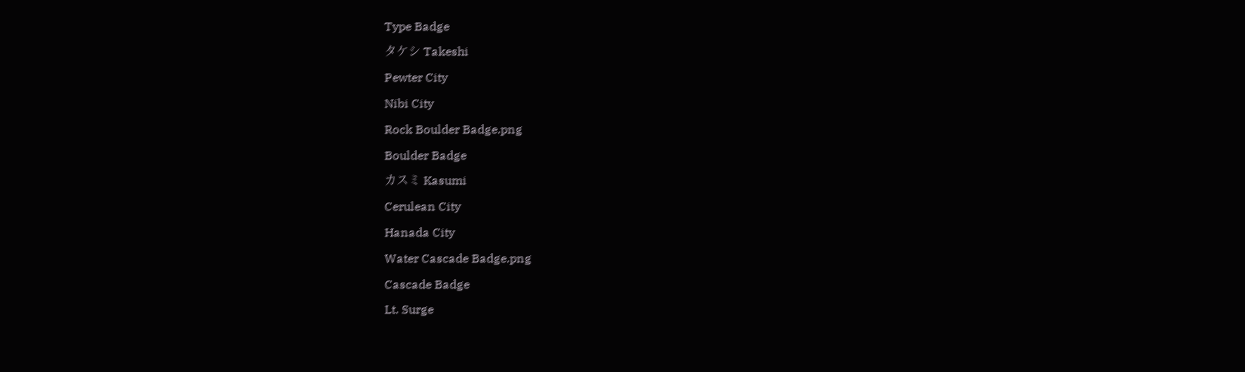Type Badge
タケシ Takeshi
Pewter City
Nibi City
Rock Boulder Badge.png
Boulder Badge
カスミ Kasumi
Cerulean City
Hanada City
Water Cascade Badge.png
Cascade Badge
Lt. Surge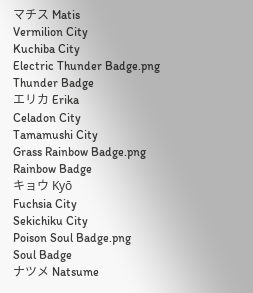マチス Matis
Vermilion City
Kuchiba City
Electric Thunder Badge.png
Thunder Badge
エリカ Erika
Celadon City
Tamamushi City
Grass Rainbow Badge.png
Rainbow Badge
キョウ Kyō
Fuchsia City
Sekichiku City
Poison Soul Badge.png
Soul Badge
ナツメ Natsume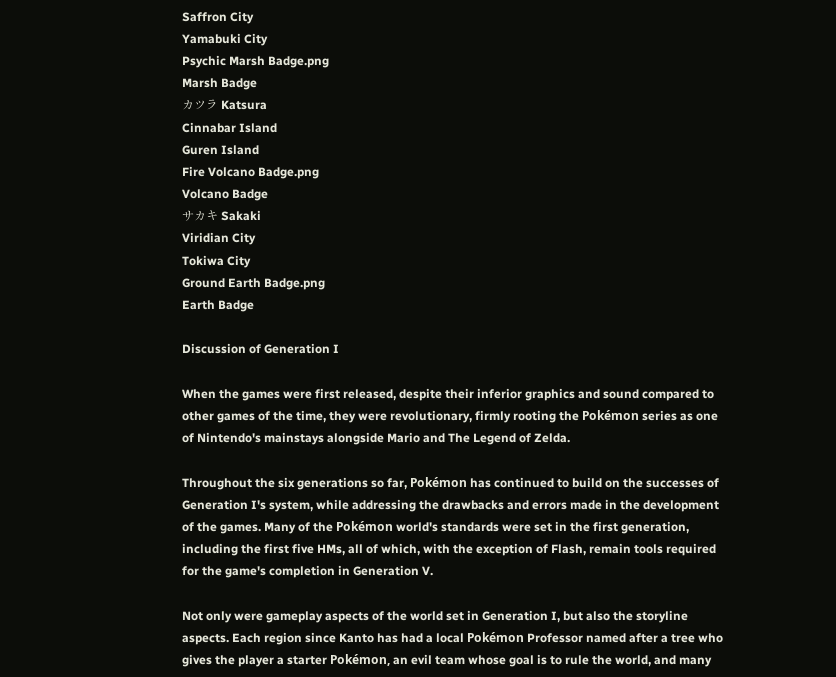Saffron City
Yamabuki City
Psychic Marsh Badge.png
Marsh Badge
カツラ Katsura
Cinnabar Island
Guren Island
Fire Volcano Badge.png
Volcano Badge
サカキ Sakaki
Viridian City
Tokiwa City
Ground Earth Badge.png
Earth Badge

Discussion of Generation I

When the games were first released, despite their inferior graphics and sound compared to other games of the time, they were revolutionary, firmly rooting the Pokémon series as one of Nintendo's mainstays alongside Mario and The Legend of Zelda.

Throughout the six generations so far, Pokémon has continued to build on the successes of Generation I's system, while addressing the drawbacks and errors made in the development of the games. Many of the Pokémon world's standards were set in the first generation, including the first five HMs, all of which, with the exception of Flash, remain tools required for the game's completion in Generation V.

Not only were gameplay aspects of the world set in Generation I, but also the storyline aspects. Each region since Kanto has had a local Pokémon Professor named after a tree who gives the player a starter Pokémon, an evil team whose goal is to rule the world, and many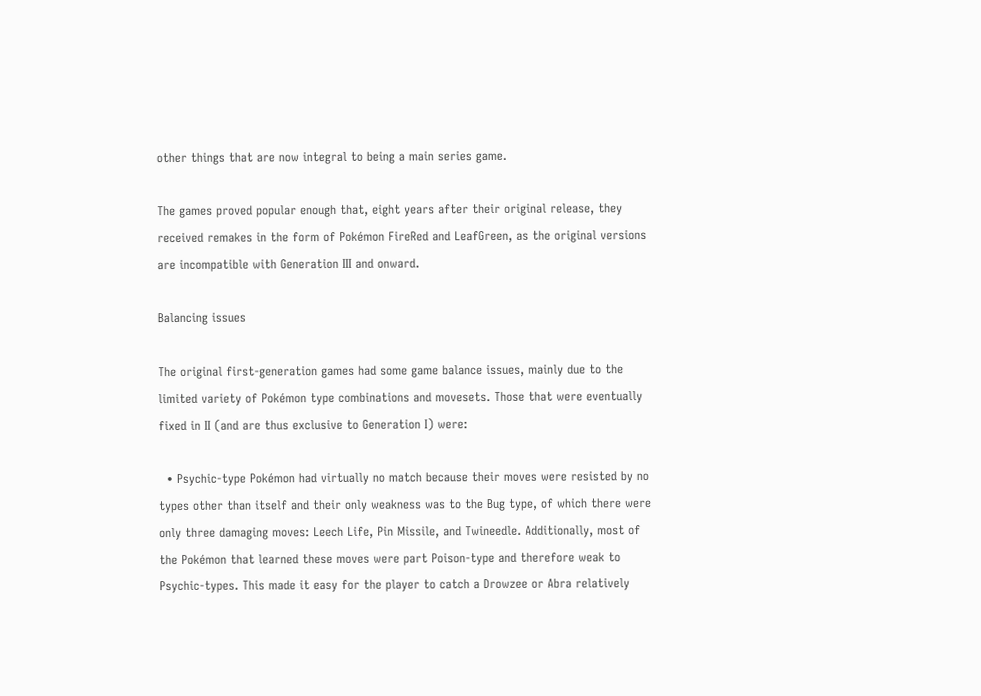other things that are now integral to being a main series game.

The games proved popular enough that, eight years after their original release, they received remakes in the form of Pokémon FireRed and LeafGreen, as the original versions are incompatible with Generation III and onward.

Balancing issues

The original first-generation games had some game balance issues, mainly due to the limited variety of Pokémon type combinations and movesets. Those that were eventually fixed in II (and are thus exclusive to Generation I) were:

  • Psychic-type Pokémon had virtually no match because their moves were resisted by no types other than itself and their only weakness was to the Bug type, of which there were only three damaging moves: Leech Life, Pin Missile, and Twineedle. Additionally, most of the Pokémon that learned these moves were part Poison-type and therefore weak to Psychic-types. This made it easy for the player to catch a Drowzee or Abra relatively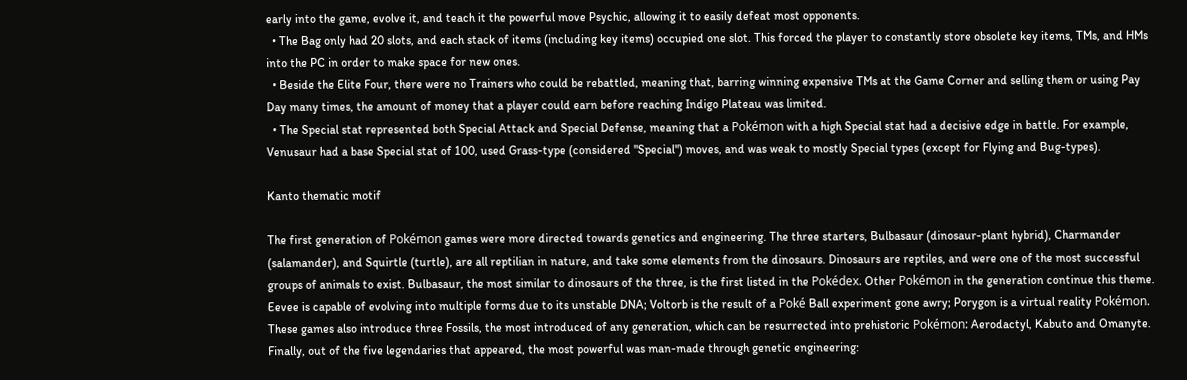early into the game, evolve it, and teach it the powerful move Psychic, allowing it to easily defeat most opponents.
  • The Bag only had 20 slots, and each stack of items (including key items) occupied one slot. This forced the player to constantly store obsolete key items, TMs, and HMs into the PC in order to make space for new ones.
  • Beside the Elite Four, there were no Trainers who could be rebattled, meaning that, barring winning expensive TMs at the Game Corner and selling them or using Pay Day many times, the amount of money that a player could earn before reaching Indigo Plateau was limited.
  • The Special stat represented both Special Attack and Special Defense, meaning that a Pokémon with a high Special stat had a decisive edge in battle. For example, Venusaur had a base Special stat of 100, used Grass-type (considered "Special") moves, and was weak to mostly Special types (except for Flying and Bug-types).

Kanto thematic motif

The first generation of Pokémon games were more directed towards genetics and engineering. The three starters, Bulbasaur (dinosaur-plant hybrid), Charmander (salamander), and Squirtle (turtle), are all reptilian in nature, and take some elements from the dinosaurs. Dinosaurs are reptiles, and were one of the most successful groups of animals to exist. Bulbasaur, the most similar to dinosaurs of the three, is the first listed in the Pokédex. Other Pokémon in the generation continue this theme. Eevee is capable of evolving into multiple forms due to its unstable DNA; Voltorb is the result of a Poké Ball experiment gone awry; Porygon is a virtual reality Pokémon. These games also introduce three Fossils, the most introduced of any generation, which can be resurrected into prehistoric Pokémon: Aerodactyl, Kabuto and Omanyte. Finally, out of the five legendaries that appeared, the most powerful was man-made through genetic engineering: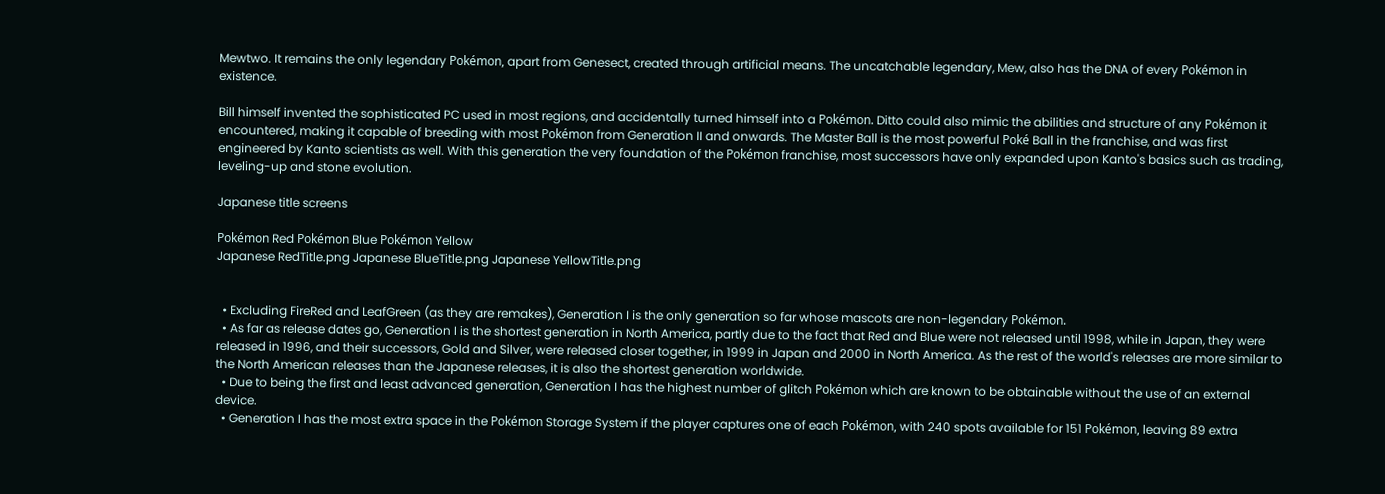Mewtwo. It remains the only legendary Pokémon, apart from Genesect, created through artificial means. The uncatchable legendary, Mew, also has the DNA of every Pokémon in existence.

Bill himself invented the sophisticated PC used in most regions, and accidentally turned himself into a Pokémon. Ditto could also mimic the abilities and structure of any Pokémon it encountered, making it capable of breeding with most Pokémon from Generation II and onwards. The Master Ball is the most powerful Poké Ball in the franchise, and was first engineered by Kanto scientists as well. With this generation the very foundation of the Pokémon franchise, most successors have only expanded upon Kanto's basics such as trading, leveling-up and stone evolution.

Japanese title screens

Pokémon Red Pokémon Blue Pokémon Yellow
Japanese RedTitle.png Japanese BlueTitle.png Japanese YellowTitle.png


  • Excluding FireRed and LeafGreen (as they are remakes), Generation I is the only generation so far whose mascots are non-legendary Pokémon.
  • As far as release dates go, Generation I is the shortest generation in North America, partly due to the fact that Red and Blue were not released until 1998, while in Japan, they were released in 1996, and their successors, Gold and Silver, were released closer together, in 1999 in Japan and 2000 in North America. As the rest of the world's releases are more similar to the North American releases than the Japanese releases, it is also the shortest generation worldwide.
  • Due to being the first and least advanced generation, Generation I has the highest number of glitch Pokémon which are known to be obtainable without the use of an external device.
  • Generation I has the most extra space in the Pokémon Storage System if the player captures one of each Pokémon, with 240 spots available for 151 Pokémon, leaving 89 extra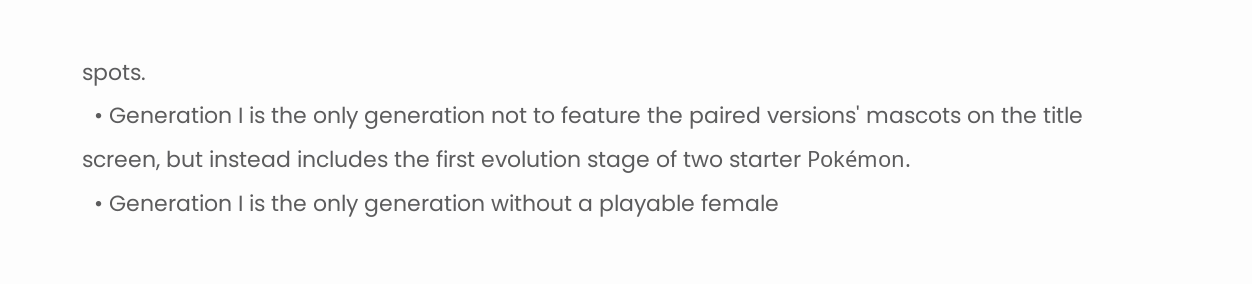spots.
  • Generation I is the only generation not to feature the paired versions' mascots on the title screen, but instead includes the first evolution stage of two starter Pokémon.
  • Generation I is the only generation without a playable female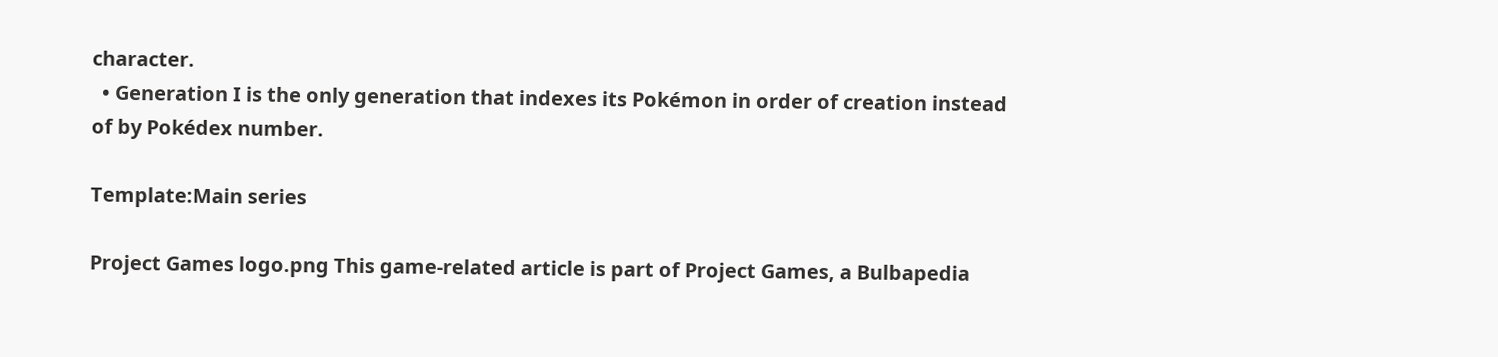character.
  • Generation I is the only generation that indexes its Pokémon in order of creation instead of by Pokédex number.

Template:Main series

Project Games logo.png This game-related article is part of Project Games, a Bulbapedia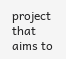project that aims to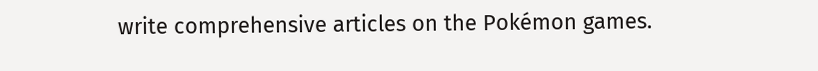write comprehensive articles on the Pokémon games.